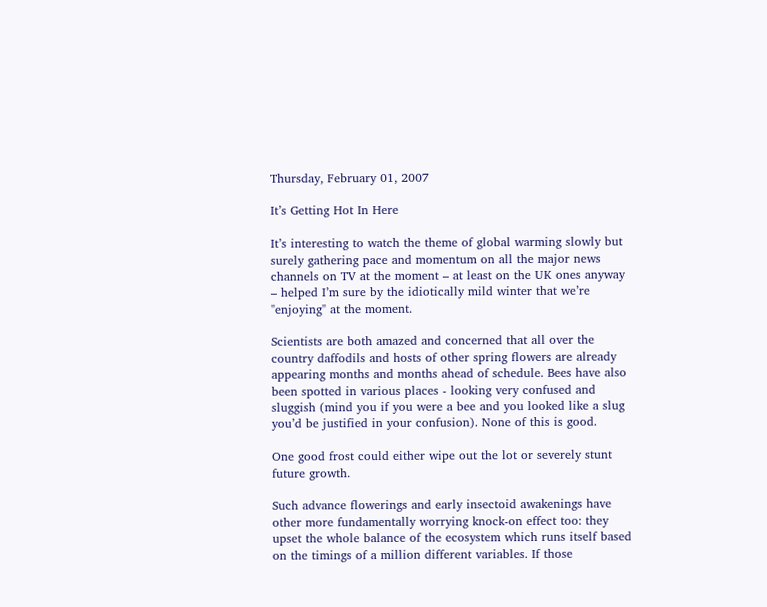Thursday, February 01, 2007

It’s Getting Hot In Here

It’s interesting to watch the theme of global warming slowly but surely gathering pace and momentum on all the major news channels on TV at the moment – at least on the UK ones anyway – helped I’m sure by the idiotically mild winter that we’re "enjoying" at the moment.

Scientists are both amazed and concerned that all over the country daffodils and hosts of other spring flowers are already appearing months and months ahead of schedule. Bees have also been spotted in various places - looking very confused and sluggish (mind you if you were a bee and you looked like a slug you’d be justified in your confusion). None of this is good.

One good frost could either wipe out the lot or severely stunt future growth.

Such advance flowerings and early insectoid awakenings have other more fundamentally worrying knock-on effect too: they upset the whole balance of the ecosystem which runs itself based on the timings of a million different variables. If those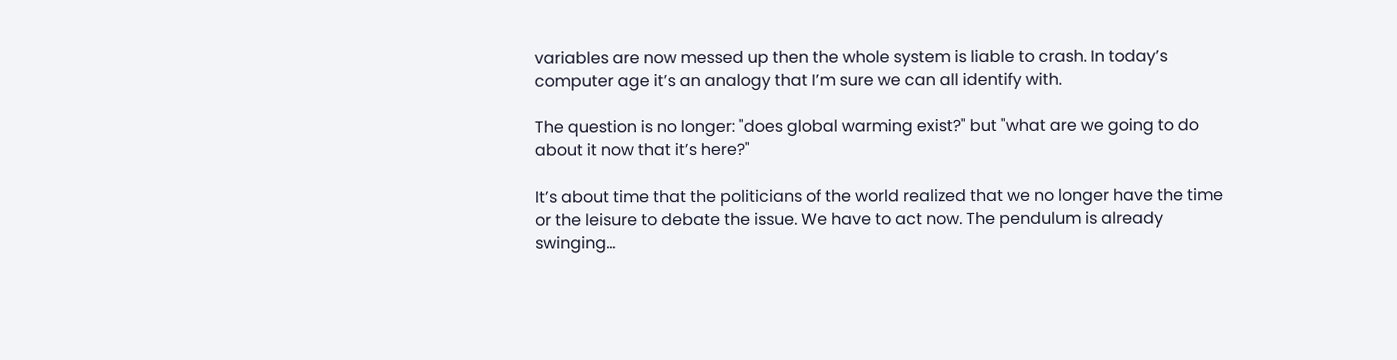variables are now messed up then the whole system is liable to crash. In today’s computer age it’s an analogy that I’m sure we can all identify with.

The question is no longer: "does global warming exist?" but "what are we going to do about it now that it’s here?"

It’s about time that the politicians of the world realized that we no longer have the time or the leisure to debate the issue. We have to act now. The pendulum is already swinging...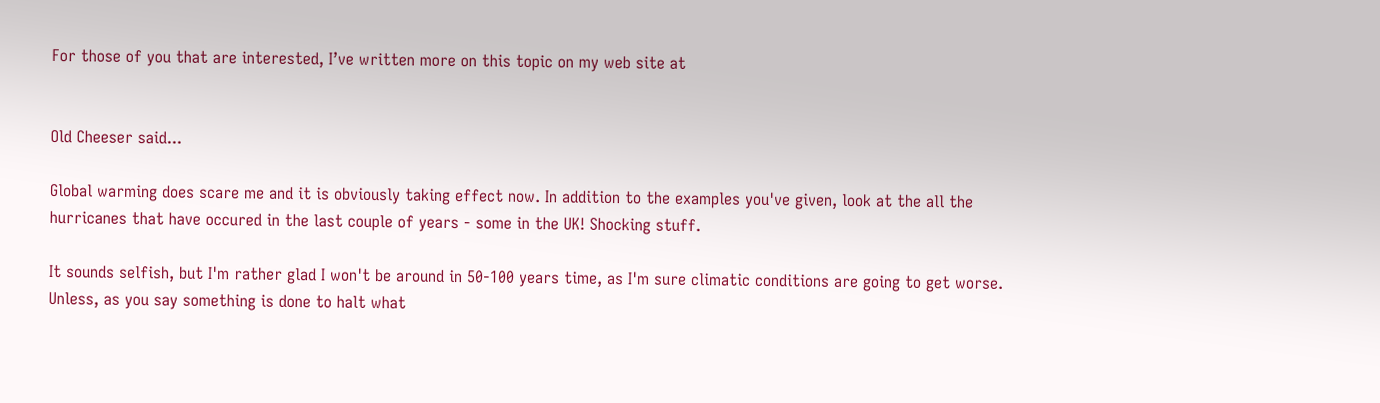For those of you that are interested, I’ve written more on this topic on my web site at


Old Cheeser said...

Global warming does scare me and it is obviously taking effect now. In addition to the examples you've given, look at the all the hurricanes that have occured in the last couple of years - some in the UK! Shocking stuff.

It sounds selfish, but I'm rather glad I won't be around in 50-100 years time, as I'm sure climatic conditions are going to get worse. Unless, as you say something is done to halt what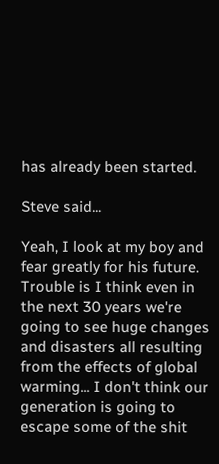has already been started.

Steve said...

Yeah, I look at my boy and fear greatly for his future. Trouble is I think even in the next 30 years we're going to see huge changes and disasters all resulting from the effects of global warming... I don't think our generation is going to escape some of the shit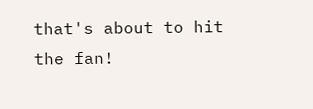that's about to hit the fan!